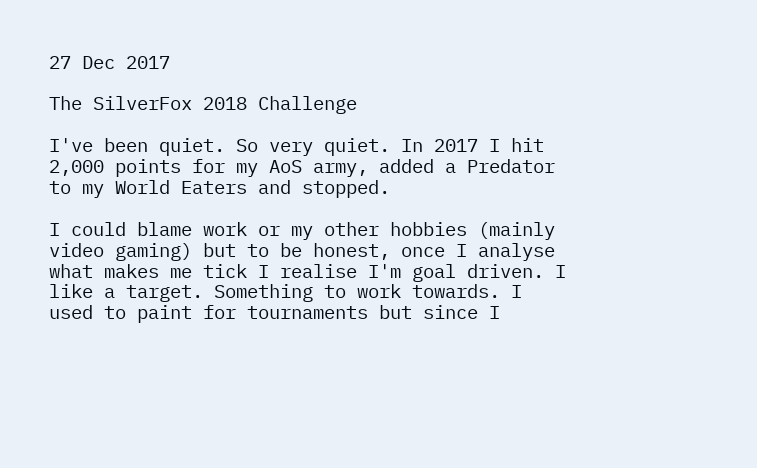27 Dec 2017

The SilverFox 2018 Challenge

I've been quiet. So very quiet. In 2017 I hit 2,000 points for my AoS army, added a Predator to my World Eaters and stopped.

I could blame work or my other hobbies (mainly video gaming) but to be honest, once I analyse what makes me tick I realise I'm goal driven. I like a target. Something to work towards. I used to paint for tournaments but since I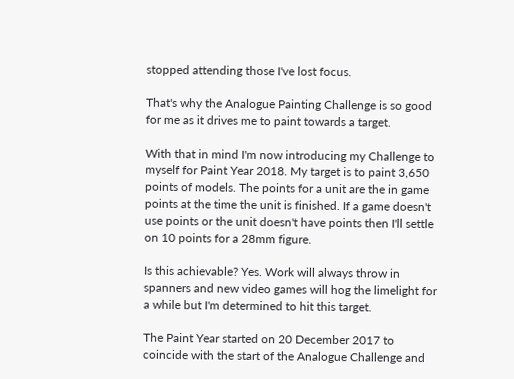stopped attending those I've lost focus.

That's why the Analogue Painting Challenge is so good for me as it drives me to paint towards a target.

With that in mind I'm now introducing my Challenge to myself for Paint Year 2018. My target is to paint 3,650 points of models. The points for a unit are the in game points at the time the unit is finished. If a game doesn't use points or the unit doesn't have points then I'll settle on 10 points for a 28mm figure.

Is this achievable? Yes. Work will always throw in spanners and new video games will hog the limelight for a while but I'm determined to hit this target.

The Paint Year started on 20 December 2017 to coincide with the start of the Analogue Challenge and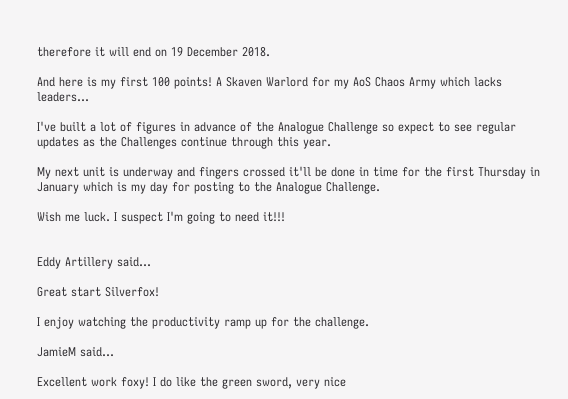therefore it will end on 19 December 2018.

And here is my first 100 points! A Skaven Warlord for my AoS Chaos Army which lacks leaders...

I've built a lot of figures in advance of the Analogue Challenge so expect to see regular updates as the Challenges continue through this year.

My next unit is underway and fingers crossed it'll be done in time for the first Thursday in January which is my day for posting to the Analogue Challenge.

Wish me luck. I suspect I'm going to need it!!!


Eddy Artillery said...

Great start Silverfox!

I enjoy watching the productivity ramp up for the challenge.

JamieM said...

Excellent work foxy! I do like the green sword, very nice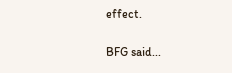effect.

BFG said...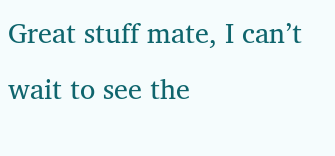Great stuff mate, I can’t wait to see the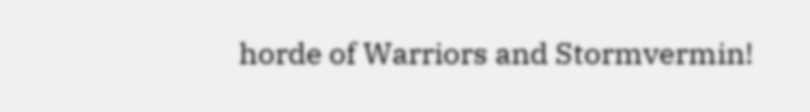horde of Warriors and Stormvermin!